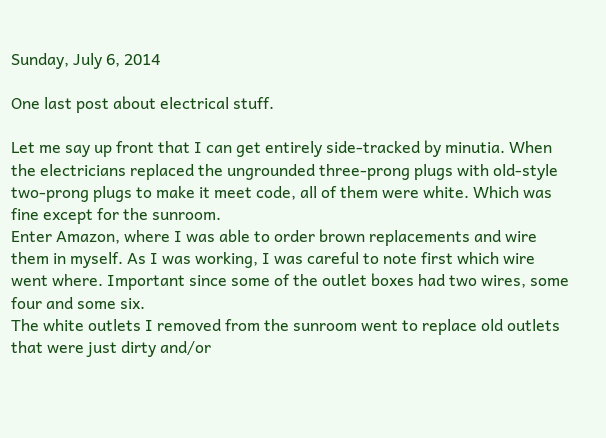Sunday, July 6, 2014

One last post about electrical stuff.

Let me say up front that I can get entirely side-tracked by minutia. When the electricians replaced the ungrounded three-prong plugs with old-style two-prong plugs to make it meet code, all of them were white. Which was fine except for the sunroom.
Enter Amazon, where I was able to order brown replacements and wire them in myself. As I was working, I was careful to note first which wire went where. Important since some of the outlet boxes had two wires, some four and some six.
The white outlets I removed from the sunroom went to replace old outlets that were just dirty and/or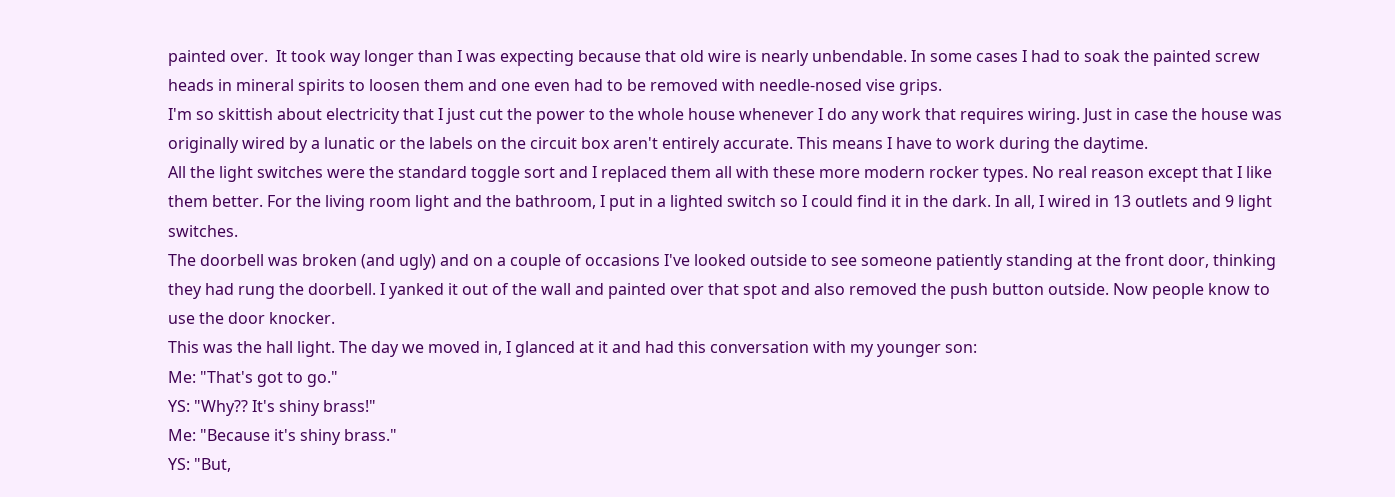painted over.  It took way longer than I was expecting because that old wire is nearly unbendable. In some cases I had to soak the painted screw heads in mineral spirits to loosen them and one even had to be removed with needle-nosed vise grips.
I'm so skittish about electricity that I just cut the power to the whole house whenever I do any work that requires wiring. Just in case the house was originally wired by a lunatic or the labels on the circuit box aren't entirely accurate. This means I have to work during the daytime.
All the light switches were the standard toggle sort and I replaced them all with these more modern rocker types. No real reason except that I like them better. For the living room light and the bathroom, I put in a lighted switch so I could find it in the dark. In all, I wired in 13 outlets and 9 light switches.
The doorbell was broken (and ugly) and on a couple of occasions I've looked outside to see someone patiently standing at the front door, thinking they had rung the doorbell. I yanked it out of the wall and painted over that spot and also removed the push button outside. Now people know to use the door knocker.
This was the hall light. The day we moved in, I glanced at it and had this conversation with my younger son:
Me: "That's got to go."
YS: "Why?? It's shiny brass!"
Me: "Because it's shiny brass."
YS: "But,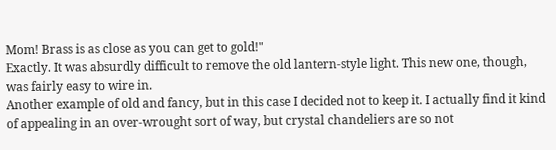Mom! Brass is as close as you can get to gold!"
Exactly. It was absurdly difficult to remove the old lantern-style light. This new one, though, was fairly easy to wire in.
Another example of old and fancy, but in this case I decided not to keep it. I actually find it kind of appealing in an over-wrought sort of way, but crystal chandeliers are so not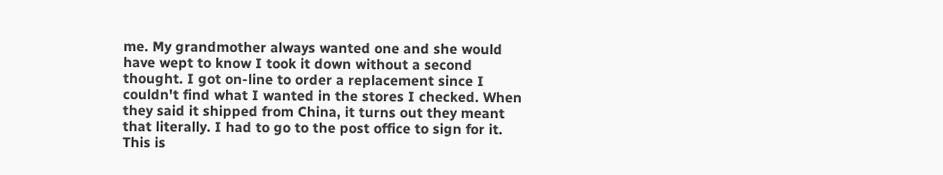me. My grandmother always wanted one and she would have wept to know I took it down without a second thought. I got on-line to order a replacement since I couldn't find what I wanted in the stores I checked. When they said it shipped from China, it turns out they meant that literally. I had to go to the post office to sign for it.
This is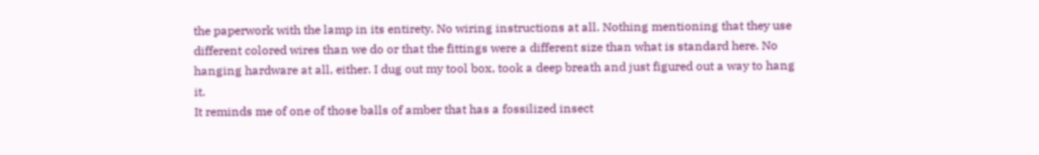the paperwork with the lamp in its entirety. No wiring instructions at all. Nothing mentioning that they use different colored wires than we do or that the fittings were a different size than what is standard here. No hanging hardware at all, either. I dug out my tool box, took a deep breath and just figured out a way to hang it.
It reminds me of one of those balls of amber that has a fossilized insect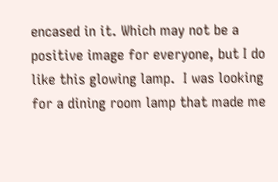encased in it. Which may not be a positive image for everyone, but I do like this glowing lamp.  I was looking for a dining room lamp that made me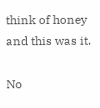think of honey and this was it.

No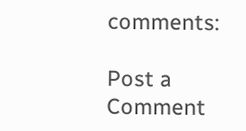comments:

Post a Comment